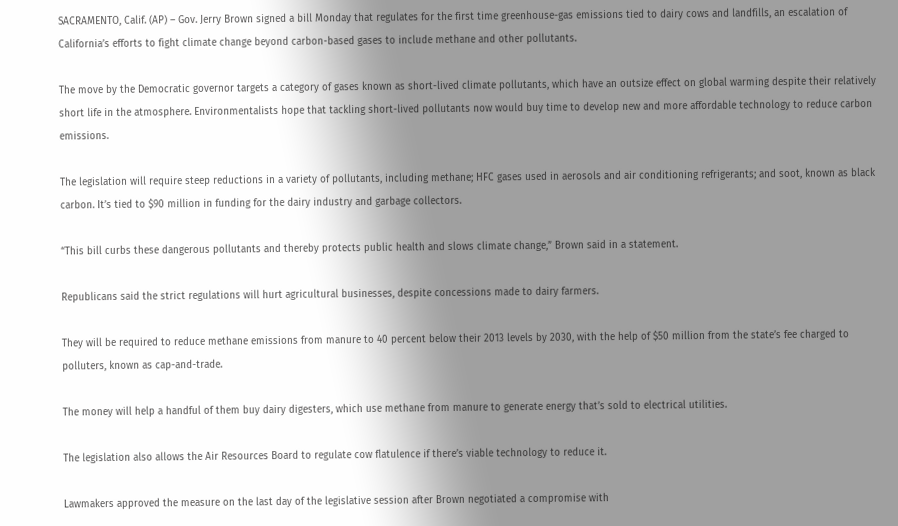SACRAMENTO, Calif. (AP) – Gov. Jerry Brown signed a bill Monday that regulates for the first time greenhouse-gas emissions tied to dairy cows and landfills, an escalation of California’s efforts to fight climate change beyond carbon-based gases to include methane and other pollutants.

The move by the Democratic governor targets a category of gases known as short-lived climate pollutants, which have an outsize effect on global warming despite their relatively short life in the atmosphere. Environmentalists hope that tackling short-lived pollutants now would buy time to develop new and more affordable technology to reduce carbon emissions.

The legislation will require steep reductions in a variety of pollutants, including methane; HFC gases used in aerosols and air conditioning refrigerants; and soot, known as black carbon. It’s tied to $90 million in funding for the dairy industry and garbage collectors.

“This bill curbs these dangerous pollutants and thereby protects public health and slows climate change,” Brown said in a statement.

Republicans said the strict regulations will hurt agricultural businesses, despite concessions made to dairy farmers.

They will be required to reduce methane emissions from manure to 40 percent below their 2013 levels by 2030, with the help of $50 million from the state’s fee charged to polluters, known as cap-and-trade.

The money will help a handful of them buy dairy digesters, which use methane from manure to generate energy that’s sold to electrical utilities.

The legislation also allows the Air Resources Board to regulate cow flatulence if there’s viable technology to reduce it.

Lawmakers approved the measure on the last day of the legislative session after Brown negotiated a compromise with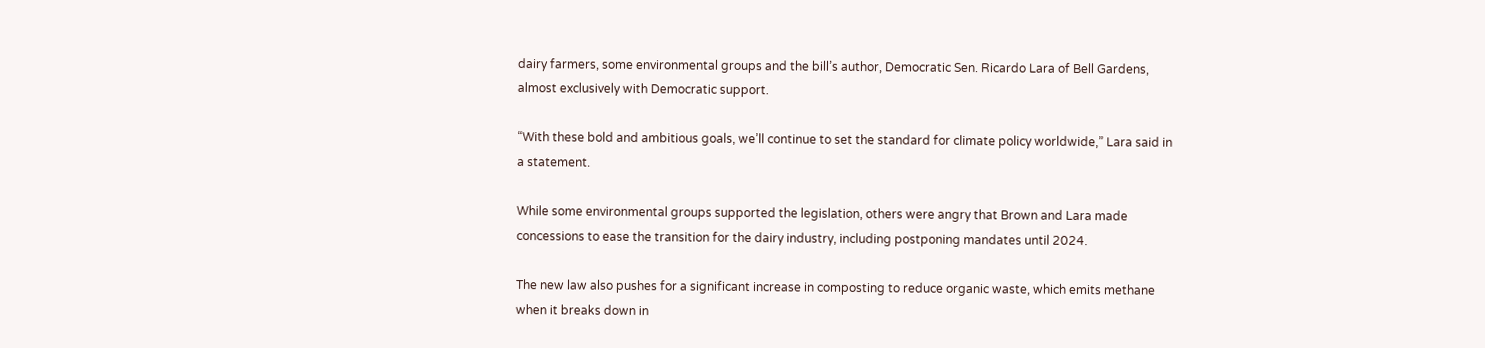dairy farmers, some environmental groups and the bill’s author, Democratic Sen. Ricardo Lara of Bell Gardens, almost exclusively with Democratic support.

“With these bold and ambitious goals, we’ll continue to set the standard for climate policy worldwide,” Lara said in a statement.

While some environmental groups supported the legislation, others were angry that Brown and Lara made concessions to ease the transition for the dairy industry, including postponing mandates until 2024.

The new law also pushes for a significant increase in composting to reduce organic waste, which emits methane when it breaks down in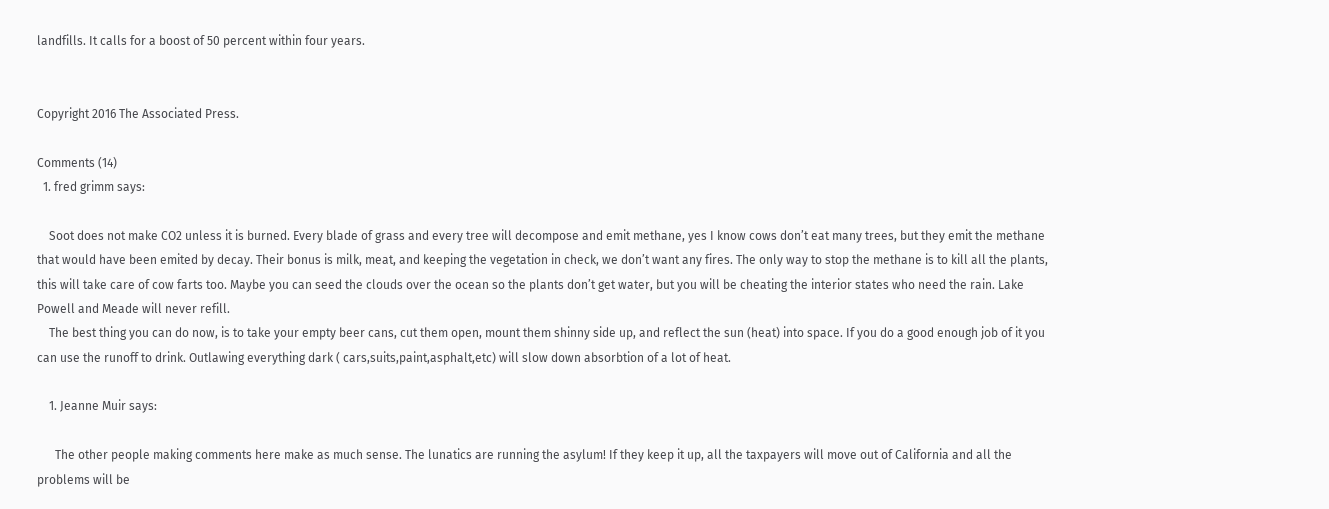landfills. It calls for a boost of 50 percent within four years.


Copyright 2016 The Associated Press.

Comments (14)
  1. fred grimm says:

    Soot does not make CO2 unless it is burned. Every blade of grass and every tree will decompose and emit methane, yes I know cows don’t eat many trees, but they emit the methane that would have been emited by decay. Their bonus is milk, meat, and keeping the vegetation in check, we don’t want any fires. The only way to stop the methane is to kill all the plants, this will take care of cow farts too. Maybe you can seed the clouds over the ocean so the plants don’t get water, but you will be cheating the interior states who need the rain. Lake Powell and Meade will never refill.
    The best thing you can do now, is to take your empty beer cans, cut them open, mount them shinny side up, and reflect the sun (heat) into space. If you do a good enough job of it you can use the runoff to drink. Outlawing everything dark ( cars,suits,paint,asphalt,etc) will slow down absorbtion of a lot of heat.

    1. Jeanne Muir says:

      The other people making comments here make as much sense. The lunatics are running the asylum! If they keep it up, all the taxpayers will move out of California and all the problems will be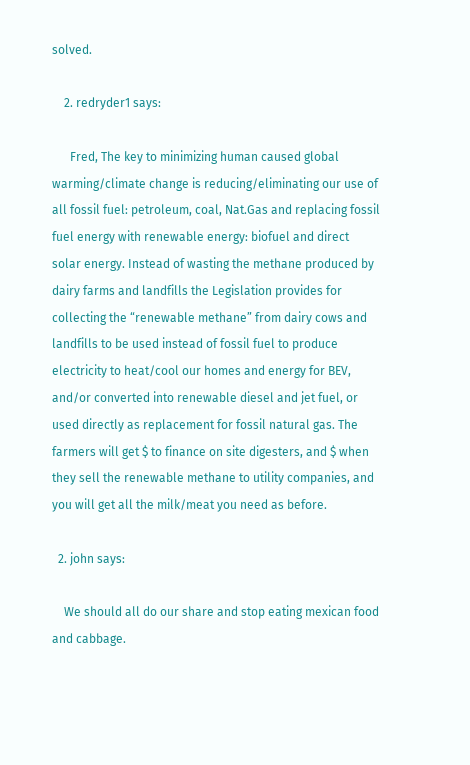solved.

    2. redryder1 says:

      Fred, The key to minimizing human caused global warming/climate change is reducing/eliminating our use of all fossil fuel: petroleum, coal, Nat.Gas and replacing fossil fuel energy with renewable energy: biofuel and direct solar energy. Instead of wasting the methane produced by dairy farms and landfills the Legislation provides for collecting the “renewable methane” from dairy cows and landfills to be used instead of fossil fuel to produce electricity to heat/cool our homes and energy for BEV, and/or converted into renewable diesel and jet fuel, or used directly as replacement for fossil natural gas. The farmers will get $ to finance on site digesters, and $ when they sell the renewable methane to utility companies, and you will get all the milk/meat you need as before.

  2. john says:

    We should all do our share and stop eating mexican food and cabbage.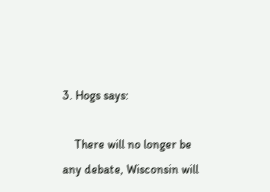3. Hogs says:

    There will no longer be any debate, Wisconsin will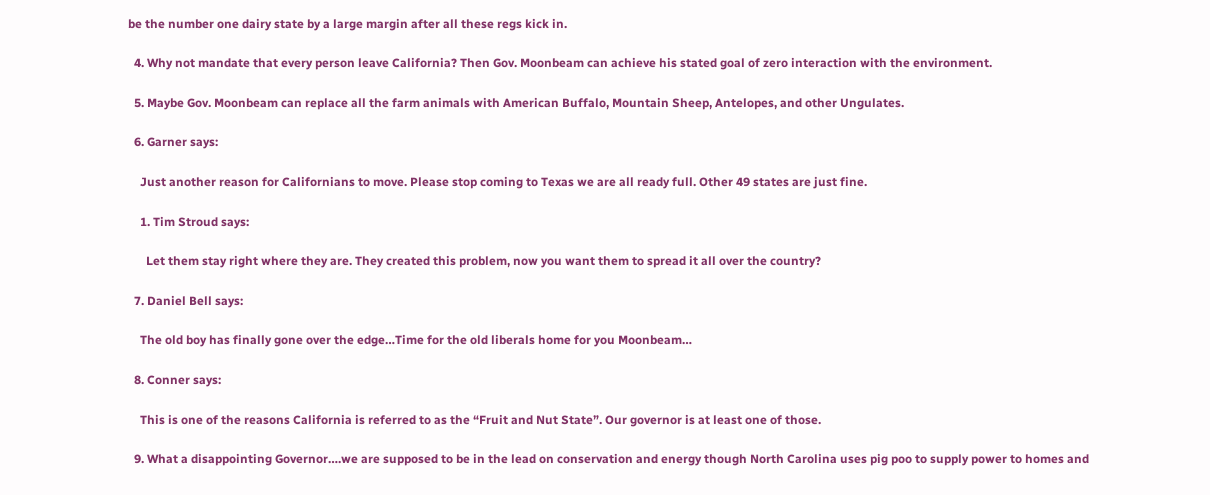be the number one dairy state by a large margin after all these regs kick in.

  4. Why not mandate that every person leave California? Then Gov. Moonbeam can achieve his stated goal of zero interaction with the environment.

  5. Maybe Gov. Moonbeam can replace all the farm animals with American Buffalo, Mountain Sheep, Antelopes, and other Ungulates.

  6. Garner says:

    Just another reason for Californians to move. Please stop coming to Texas we are all ready full. Other 49 states are just fine.

    1. Tim Stroud says:

      Let them stay right where they are. They created this problem, now you want them to spread it all over the country?

  7. Daniel Bell says:

    The old boy has finally gone over the edge…Time for the old liberals home for you Moonbeam…

  8. Conner says:

    This is one of the reasons California is referred to as the “Fruit and Nut State”. Our governor is at least one of those.

  9. What a disappointing Governor….we are supposed to be in the lead on conservation and energy though North Carolina uses pig poo to supply power to homes and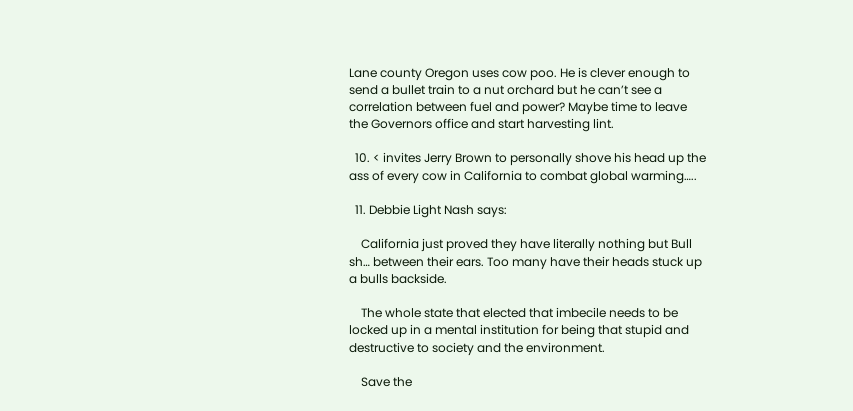Lane county Oregon uses cow poo. He is clever enough to send a bullet train to a nut orchard but he can’t see a correlation between fuel and power? Maybe time to leave the Governors office and start harvesting lint.

  10. < invites Jerry Brown to personally shove his head up the ass of every cow in California to combat global warming…..

  11. Debbie Light Nash says:

    California just proved they have literally nothing but Bull sh… between their ears. Too many have their heads stuck up a bulls backside.

    The whole state that elected that imbecile needs to be locked up in a mental institution for being that stupid and destructive to society and the environment.

    Save the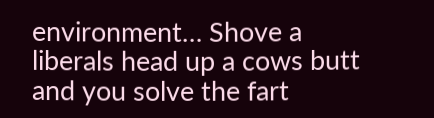environment… Shove a liberals head up a cows butt and you solve the fart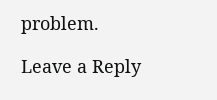problem.

Leave a Reply